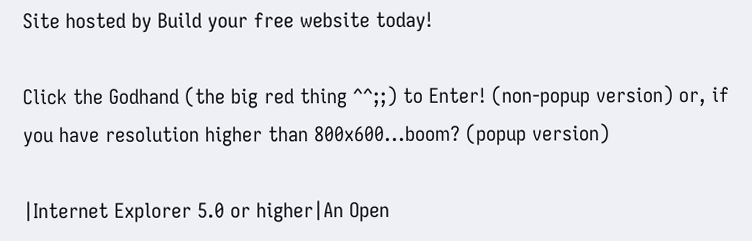Site hosted by Build your free website today!

Click the Godhand (the big red thing ^^;;) to Enter! (non-popup version) or, if you have resolution higher than 800x600...boom? (popup version)

|Internet Explorer 5.0 or higher|An Open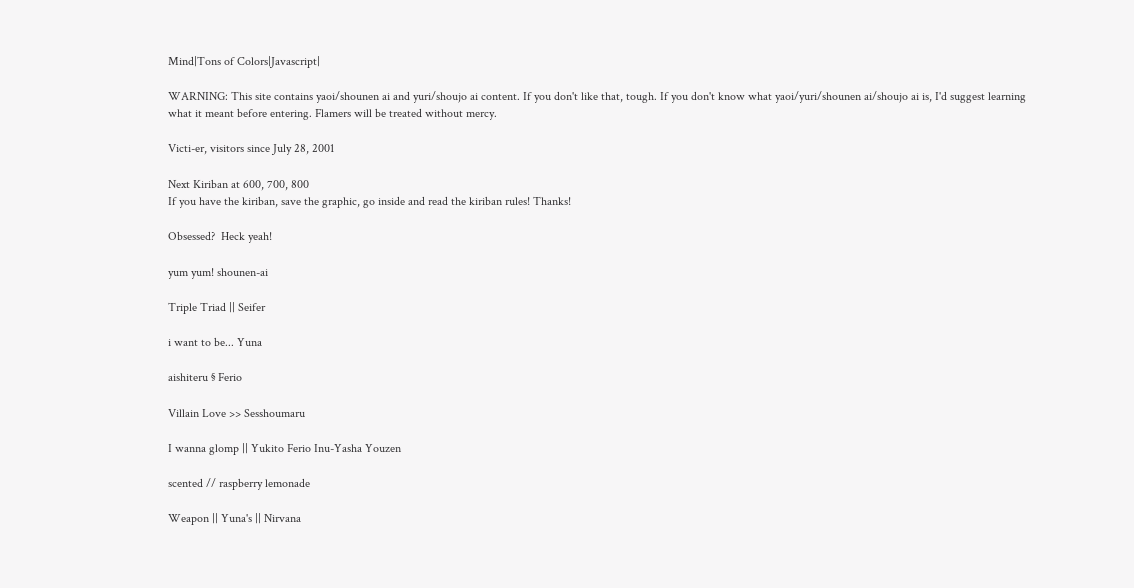Mind|Tons of Colors|Javascript|

WARNING: This site contains yaoi/shounen ai and yuri/shoujo ai content. If you don't like that, tough. If you don't know what yaoi/yuri/shounen ai/shoujo ai is, I'd suggest learning what it meant before entering. Flamers will be treated without mercy.

Victi-er, visitors since July 28, 2001

Next Kiriban at 600, 700, 800
If you have the kiriban, save the graphic, go inside and read the kiriban rules! Thanks!

Obsessed?  Heck yeah!

yum yum! shounen-ai

Triple Triad || Seifer

i want to be... Yuna

aishiteru § Ferio

Villain Love >> Sesshoumaru

I wanna glomp || Yukito Ferio Inu-Yasha Youzen

scented // raspberry lemonade

Weapon || Yuna's || Nirvana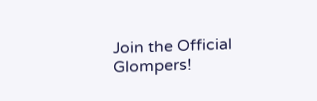Join the Official Glompers!